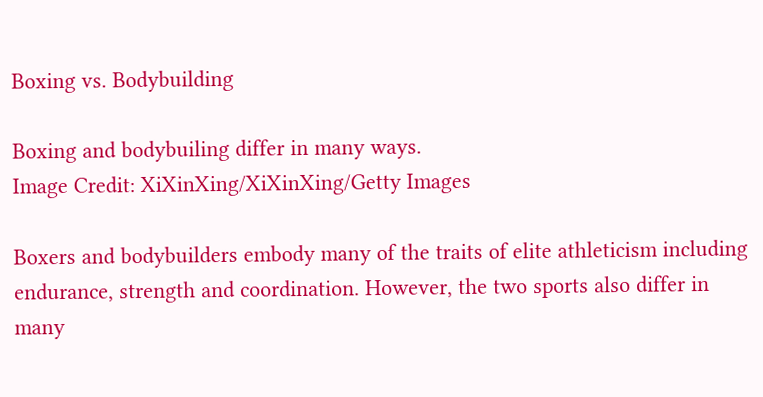Boxing vs. Bodybuilding

Boxing and bodybuiling differ in many ways.
Image Credit: XiXinXing/XiXinXing/Getty Images

Boxers and bodybuilders embody many of the traits of elite athleticism including endurance, strength and coordination. However, the two sports also differ in many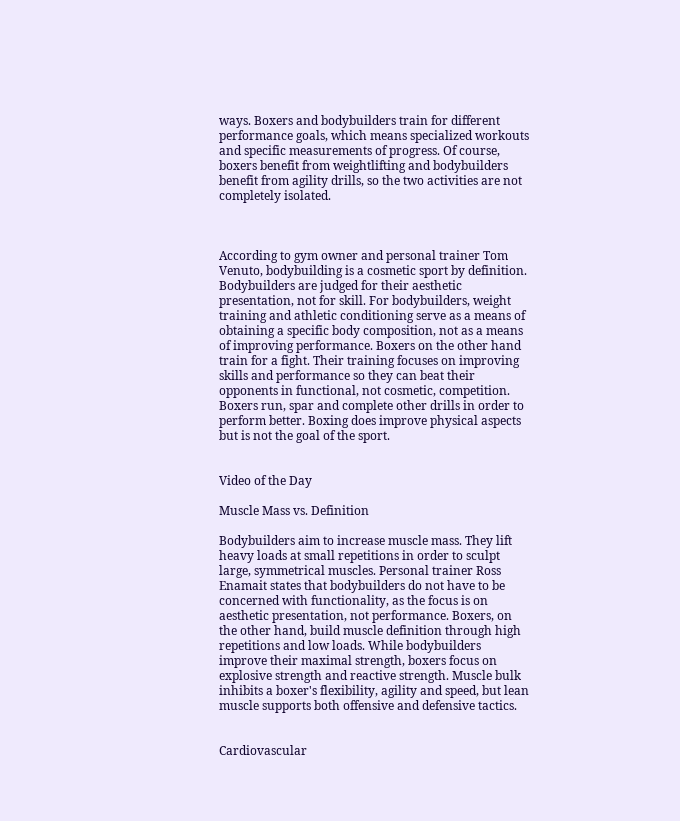ways. Boxers and bodybuilders train for different performance goals, which means specialized workouts and specific measurements of progress. Of course, boxers benefit from weightlifting and bodybuilders benefit from agility drills, so the two activities are not completely isolated.



According to gym owner and personal trainer Tom Venuto, bodybuilding is a cosmetic sport by definition. Bodybuilders are judged for their aesthetic presentation, not for skill. For bodybuilders, weight training and athletic conditioning serve as a means of obtaining a specific body composition, not as a means of improving performance. Boxers on the other hand train for a fight. Their training focuses on improving skills and performance so they can beat their opponents in functional, not cosmetic, competition. Boxers run, spar and complete other drills in order to perform better. Boxing does improve physical aspects but is not the goal of the sport.


Video of the Day

Muscle Mass vs. Definition

Bodybuilders aim to increase muscle mass. They lift heavy loads at small repetitions in order to sculpt large, symmetrical muscles. Personal trainer Ross Enamait states that bodybuilders do not have to be concerned with functionality, as the focus is on aesthetic presentation, not performance. Boxers, on the other hand, build muscle definition through high repetitions and low loads. While bodybuilders improve their maximal strength, boxers focus on explosive strength and reactive strength. Muscle bulk inhibits a boxer's flexibility, agility and speed, but lean muscle supports both offensive and defensive tactics.


Cardiovascular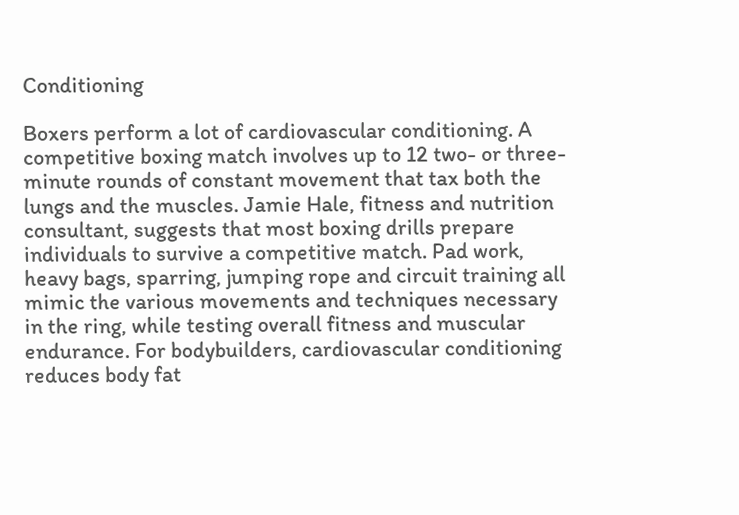Conditioning

Boxers perform a lot of cardiovascular conditioning. A competitive boxing match involves up to 12 two- or three-minute rounds of constant movement that tax both the lungs and the muscles. Jamie Hale, fitness and nutrition consultant, suggests that most boxing drills prepare individuals to survive a competitive match. Pad work, heavy bags, sparring, jumping rope and circuit training all mimic the various movements and techniques necessary in the ring, while testing overall fitness and muscular endurance. For bodybuilders, cardiovascular conditioning reduces body fat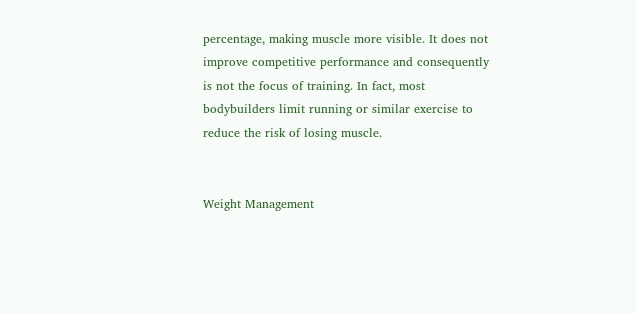percentage, making muscle more visible. It does not improve competitive performance and consequently is not the focus of training. In fact, most bodybuilders limit running or similar exercise to reduce the risk of losing muscle.


Weight Management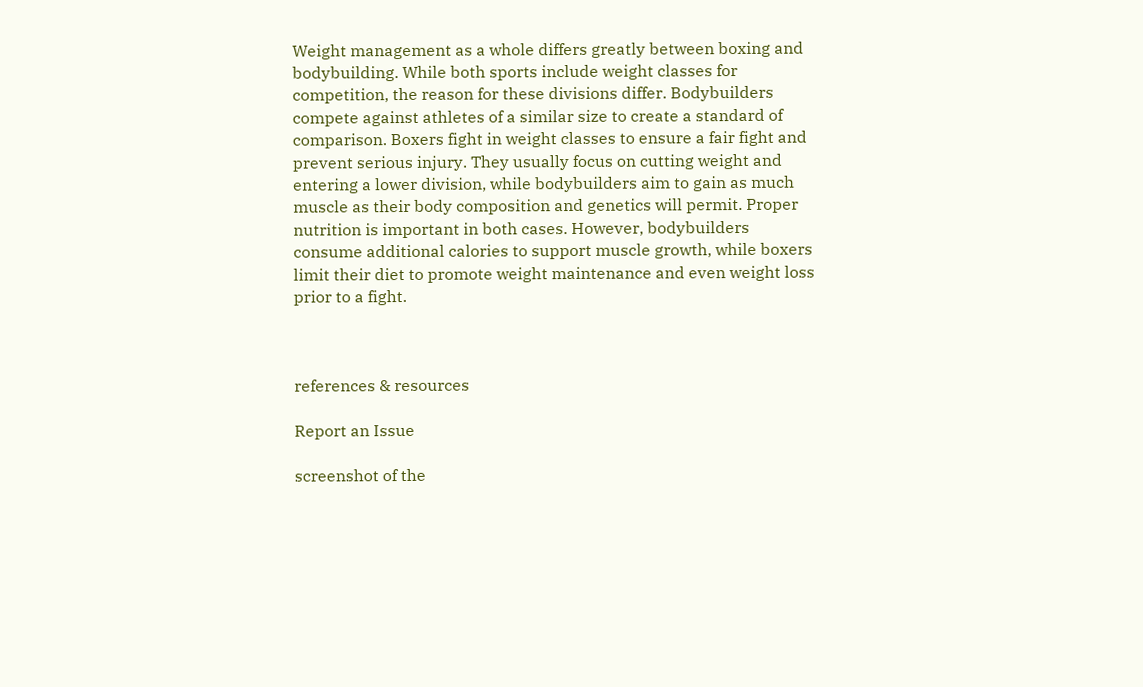Weight management as a whole differs greatly between boxing and bodybuilding. While both sports include weight classes for competition, the reason for these divisions differ. Bodybuilders compete against athletes of a similar size to create a standard of comparison. Boxers fight in weight classes to ensure a fair fight and prevent serious injury. They usually focus on cutting weight and entering a lower division, while bodybuilders aim to gain as much muscle as their body composition and genetics will permit. Proper nutrition is important in both cases. However, bodybuilders consume additional calories to support muscle growth, while boxers limit their diet to promote weight maintenance and even weight loss prior to a fight.



references & resources

Report an Issue

screenshot of the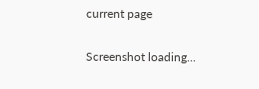current page

Screenshot loading...